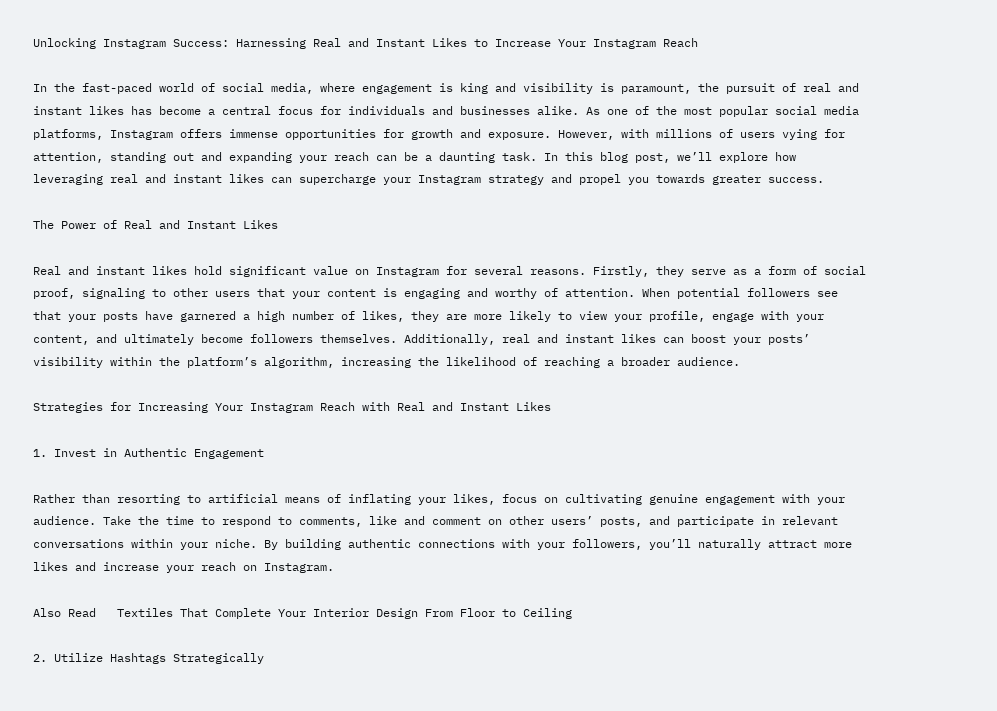Unlocking Instagram Success: Harnessing Real and Instant Likes to Increase Your Instagram Reach

In the fast-paced world of social media, where engagement is king and visibility is paramount, the pursuit of real and instant likes has become a central focus for individuals and businesses alike. As one of the most popular social media platforms, Instagram offers immense opportunities for growth and exposure. However, with millions of users vying for attention, standing out and expanding your reach can be a daunting task. In this blog post, we’ll explore how leveraging real and instant likes can supercharge your Instagram strategy and propel you towards greater success.

The Power of Real and Instant Likes

Real and instant likes hold significant value on Instagram for several reasons. Firstly, they serve as a form of social proof, signaling to other users that your content is engaging and worthy of attention. When potential followers see that your posts have garnered a high number of likes, they are more likely to view your profile, engage with your content, and ultimately become followers themselves. Additionally, real and instant likes can boost your posts’ visibility within the platform’s algorithm, increasing the likelihood of reaching a broader audience.

Strategies for Increasing Your Instagram Reach with Real and Instant Likes

1. Invest in Authentic Engagement

Rather than resorting to artificial means of inflating your likes, focus on cultivating genuine engagement with your audience. Take the time to respond to comments, like and comment on other users’ posts, and participate in relevant conversations within your niche. By building authentic connections with your followers, you’ll naturally attract more likes and increase your reach on Instagram.

Also Read   Textiles That Complete Your Interior Design From Floor to Ceiling

2. Utilize Hashtags Strategically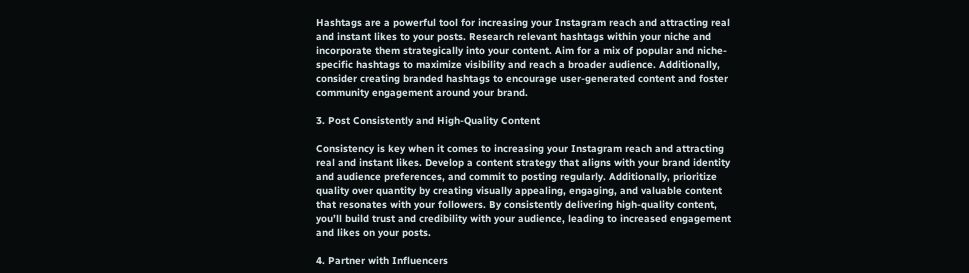Hashtags are a powerful tool for increasing your Instagram reach and attracting real and instant likes to your posts. Research relevant hashtags within your niche and incorporate them strategically into your content. Aim for a mix of popular and niche-specific hashtags to maximize visibility and reach a broader audience. Additionally, consider creating branded hashtags to encourage user-generated content and foster community engagement around your brand.

3. Post Consistently and High-Quality Content

Consistency is key when it comes to increasing your Instagram reach and attracting real and instant likes. Develop a content strategy that aligns with your brand identity and audience preferences, and commit to posting regularly. Additionally, prioritize quality over quantity by creating visually appealing, engaging, and valuable content that resonates with your followers. By consistently delivering high-quality content, you’ll build trust and credibility with your audience, leading to increased engagement and likes on your posts.

4. Partner with Influencers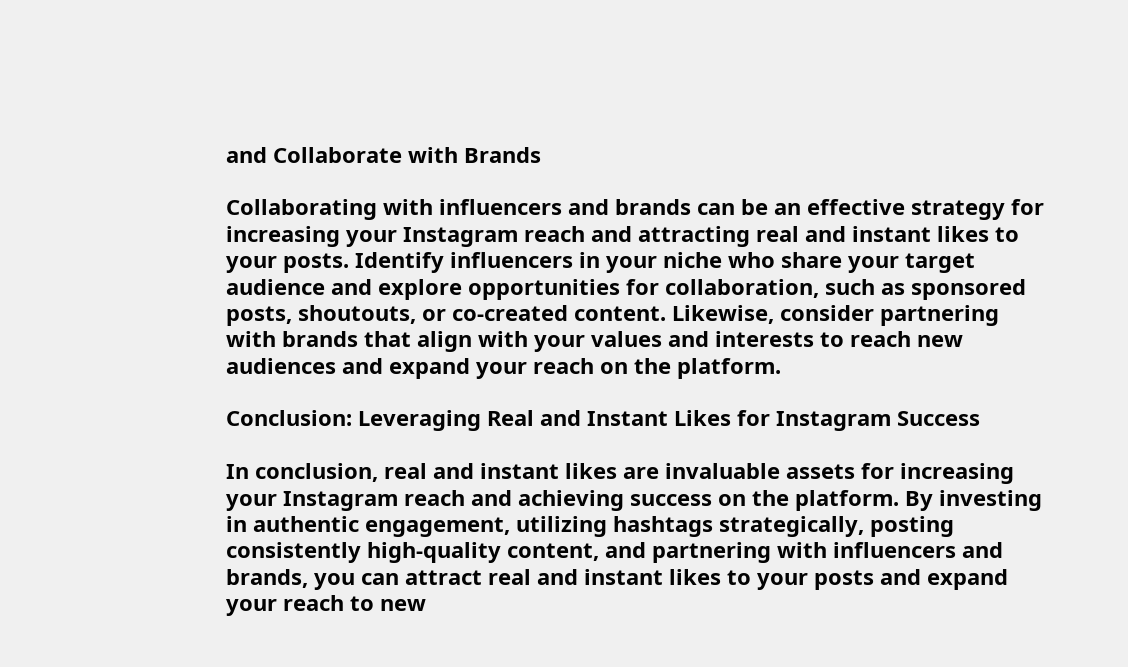and Collaborate with Brands

Collaborating with influencers and brands can be an effective strategy for increasing your Instagram reach and attracting real and instant likes to your posts. Identify influencers in your niche who share your target audience and explore opportunities for collaboration, such as sponsored posts, shoutouts, or co-created content. Likewise, consider partnering with brands that align with your values and interests to reach new audiences and expand your reach on the platform.

Conclusion: Leveraging Real and Instant Likes for Instagram Success

In conclusion, real and instant likes are invaluable assets for increasing your Instagram reach and achieving success on the platform. By investing in authentic engagement, utilizing hashtags strategically, posting consistently high-quality content, and partnering with influencers and brands, you can attract real and instant likes to your posts and expand your reach to new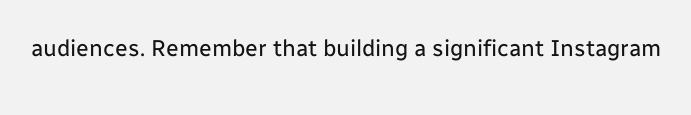audiences. Remember that building a significant Instagram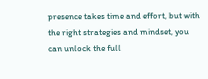presence takes time and effort, but with the right strategies and mindset, you can unlock the full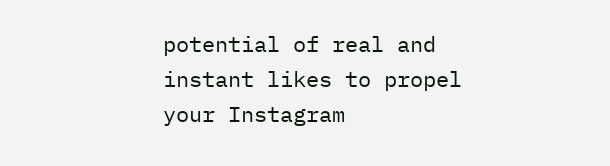potential of real and instant likes to propel your Instagram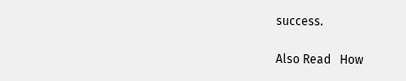success.

Also Read   How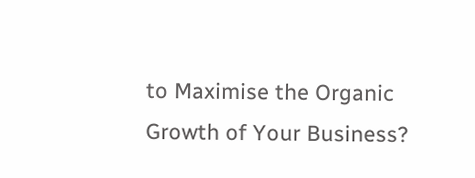to Maximise the Organic Growth of Your Business?